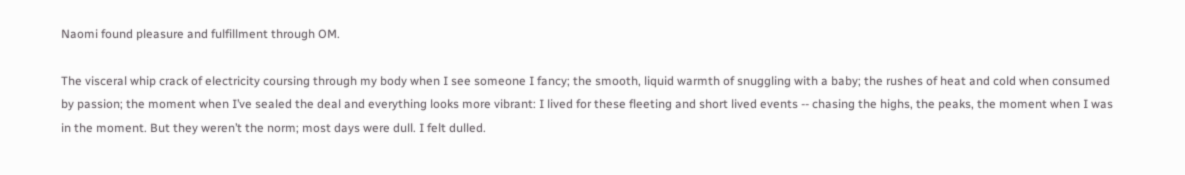Naomi found pleasure and fulfillment through OM.

The visceral whip crack of electricity coursing through my body when I see someone I fancy; the smooth, liquid warmth of snuggling with a baby; the rushes of heat and cold when consumed by passion; the moment when I’ve sealed the deal and everything looks more vibrant: I lived for these fleeting and short lived events -- chasing the highs, the peaks, the moment when I was in the moment. But they weren’t the norm; most days were dull. I felt dulled.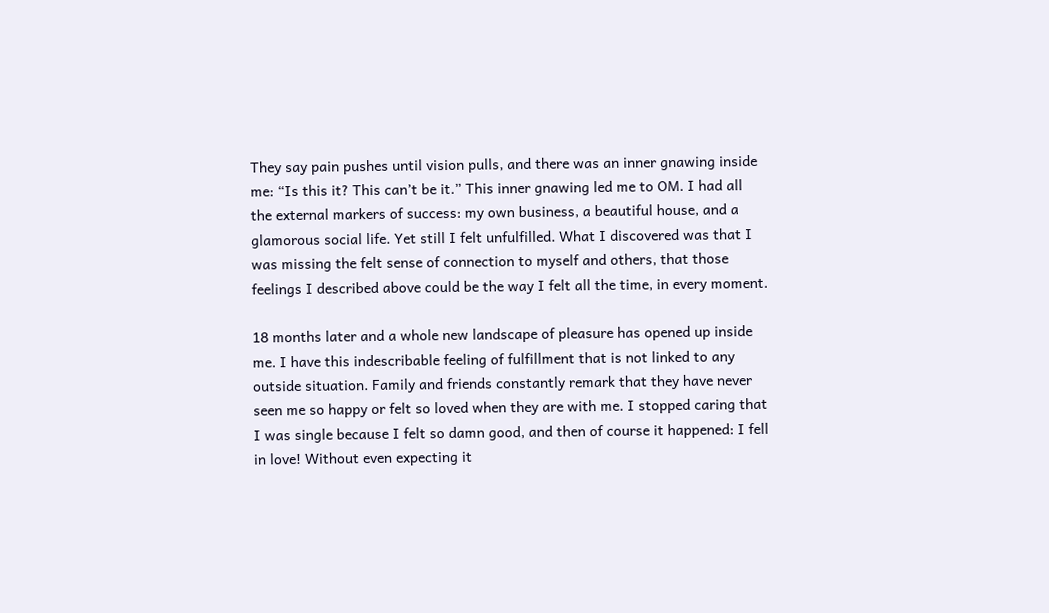They say pain pushes until vision pulls, and there was an inner gnawing inside me: “Is this it? This can’t be it.” This inner gnawing led me to OM. I had all the external markers of success: my own business, a beautiful house, and a glamorous social life. Yet still I felt unfulfilled. What I discovered was that I was missing the felt sense of connection to myself and others, that those feelings I described above could be the way I felt all the time, in every moment.

18 months later and a whole new landscape of pleasure has opened up inside me. I have this indescribable feeling of fulfillment that is not linked to any outside situation. Family and friends constantly remark that they have never seen me so happy or felt so loved when they are with me. I stopped caring that I was single because I felt so damn good, and then of course it happened: I fell in love! Without even expecting it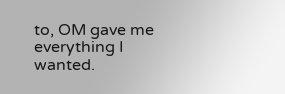to, OM gave me everything I wanted.